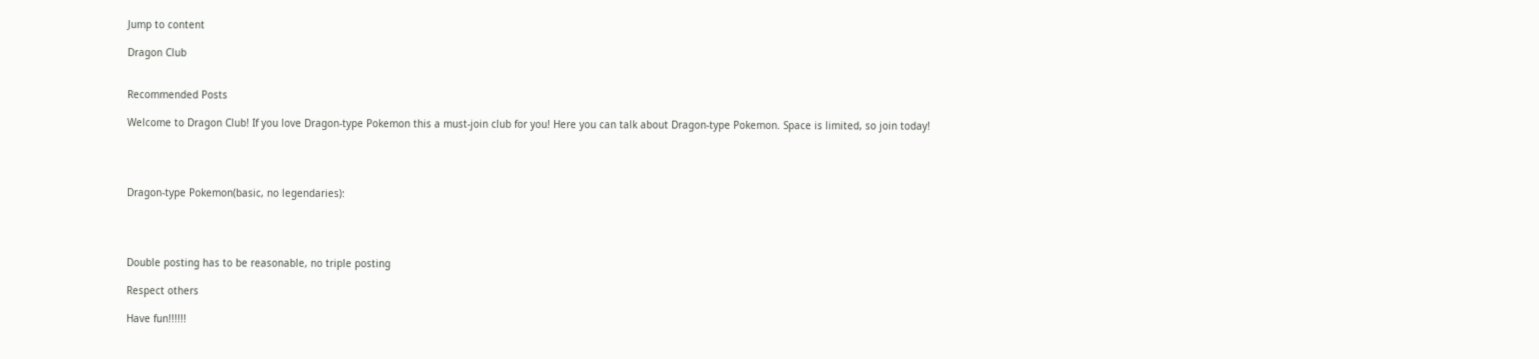Jump to content

Dragon Club


Recommended Posts

Welcome to Dragon Club! If you love Dragon-type Pokemon this a must-join club for you! Here you can talk about Dragon-type Pokemon. Space is limited, so join today!




Dragon-type Pokemon(basic, no legendaries):




Double posting has to be reasonable, no triple posting

Respect others

Have fun!!!!!!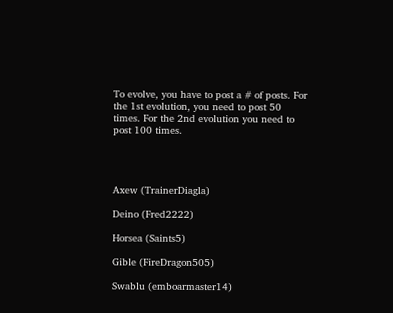To evolve, you have to post a # of posts. For the 1st evolution, you need to post 50 times. For the 2nd evolution you need to post 100 times.




Axew (TrainerDiagla)

Deino (Fred2222)

Horsea (Saints5)

Gible (FireDragon505)

Swablu (emboarmaster14)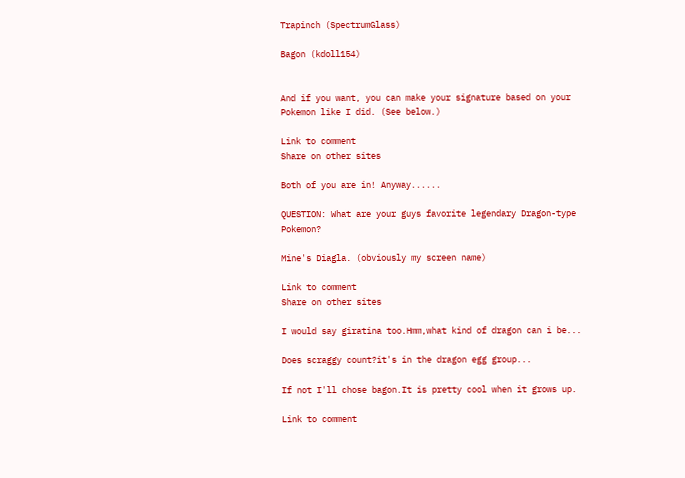Trapinch (SpectrumGlass)

Bagon (kdoll154)


And if you want, you can make your signature based on your Pokemon like I did. (See below.)

Link to comment
Share on other sites

Both of you are in! Anyway......

QUESTION: What are your guys favorite legendary Dragon-type Pokemon?

Mine's Diagla. (obviously my screen name)

Link to comment
Share on other sites

I would say giratina too.Hmm,what kind of dragon can i be...

Does scraggy count?it's in the dragon egg group...

If not I'll chose bagon.It is pretty cool when it grows up.

Link to comment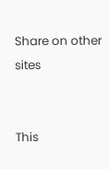Share on other sites


This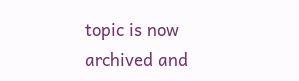topic is now archived and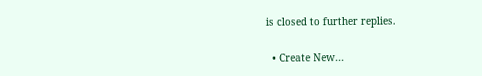is closed to further replies.

  • Create New...